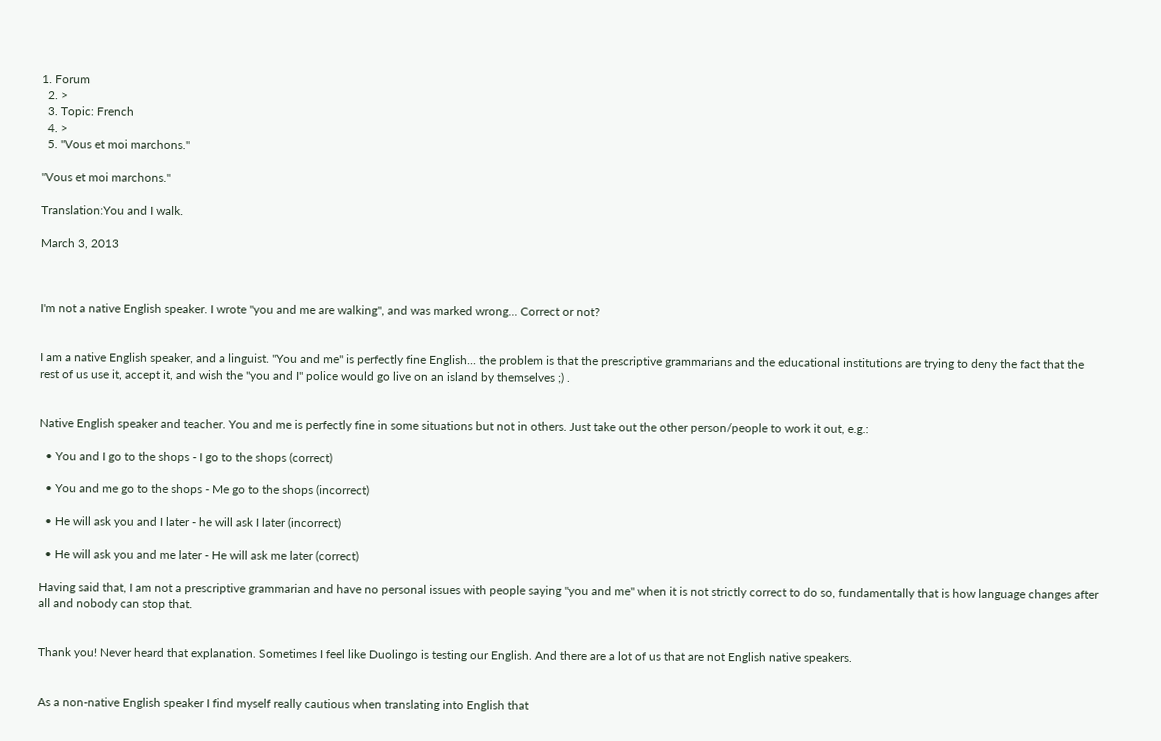1. Forum
  2. >
  3. Topic: French
  4. >
  5. "Vous et moi marchons."

"Vous et moi marchons."

Translation:You and I walk.

March 3, 2013



I'm not a native English speaker. I wrote "you and me are walking", and was marked wrong... Correct or not?


I am a native English speaker, and a linguist. "You and me" is perfectly fine English... the problem is that the prescriptive grammarians and the educational institutions are trying to deny the fact that the rest of us use it, accept it, and wish the "you and I" police would go live on an island by themselves ;) .


Native English speaker and teacher. You and me is perfectly fine in some situations but not in others. Just take out the other person/people to work it out, e.g.:

  • You and I go to the shops - I go to the shops (correct)

  • You and me go to the shops - Me go to the shops (incorrect)

  • He will ask you and I later - he will ask I later (incorrect)

  • He will ask you and me later - He will ask me later (correct)

Having said that, I am not a prescriptive grammarian and have no personal issues with people saying "you and me" when it is not strictly correct to do so, fundamentally that is how language changes after all and nobody can stop that.


Thank you! Never heard that explanation. Sometimes I feel like Duolingo is testing our English. And there are a lot of us that are not English native speakers.


As a non-native English speaker I find myself really cautious when translating into English that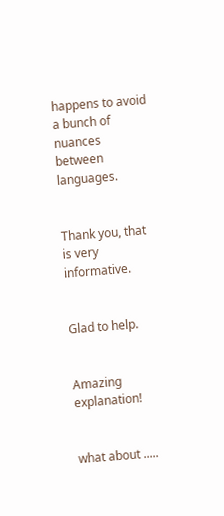happens to avoid a bunch of nuances between languages.


Thank you, that is very informative.


Glad to help.


Amazing explanation!


what about .....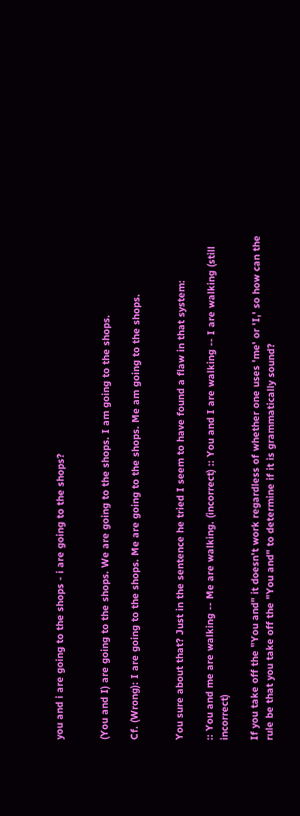you and i are going to the shops - i are going to the shops?


(You and I) are going to the shops. We are going to the shops. I am going to the shops.

Cf. (Wrong): I are going to the shops. Me are going to the shops. Me am going to the shops.


You sure about that? Just in the sentence he tried I seem to have found a flaw in that system:

:: You and me are walking -- Me are walking. (incorrect) :: You and I are walking -- I are walking (still incorrect)

If you take off the "You and" it doesn't work regardless of whether one uses 'me' or 'I,' so how can the rule be that you take off the "You and" to determine if it is grammatically sound?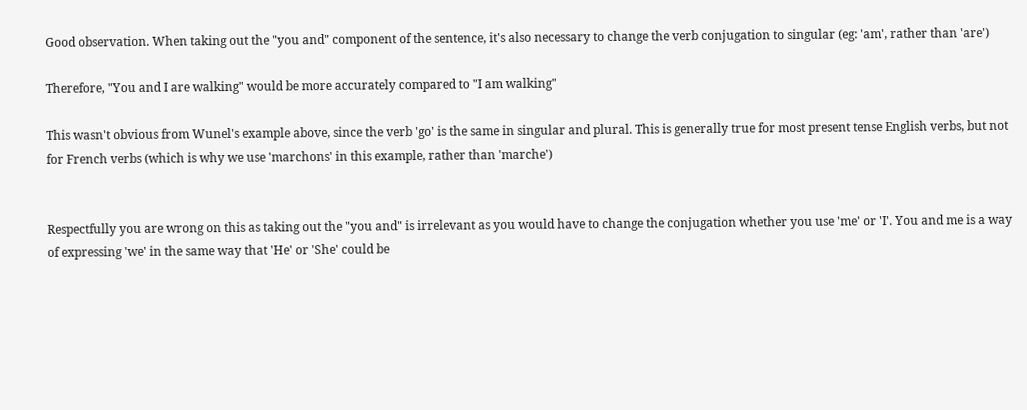Good observation. When taking out the "you and" component of the sentence, it's also necessary to change the verb conjugation to singular (eg: 'am', rather than 'are')

Therefore, "You and I are walking" would be more accurately compared to "I am walking"

This wasn't obvious from Wunel's example above, since the verb 'go' is the same in singular and plural. This is generally true for most present tense English verbs, but not for French verbs (which is why we use 'marchons' in this example, rather than 'marche')


Respectfully you are wrong on this as taking out the "you and" is irrelevant as you would have to change the conjugation whether you use 'me' or 'I'. You and me is a way of expressing 'we' in the same way that 'He' or 'She' could be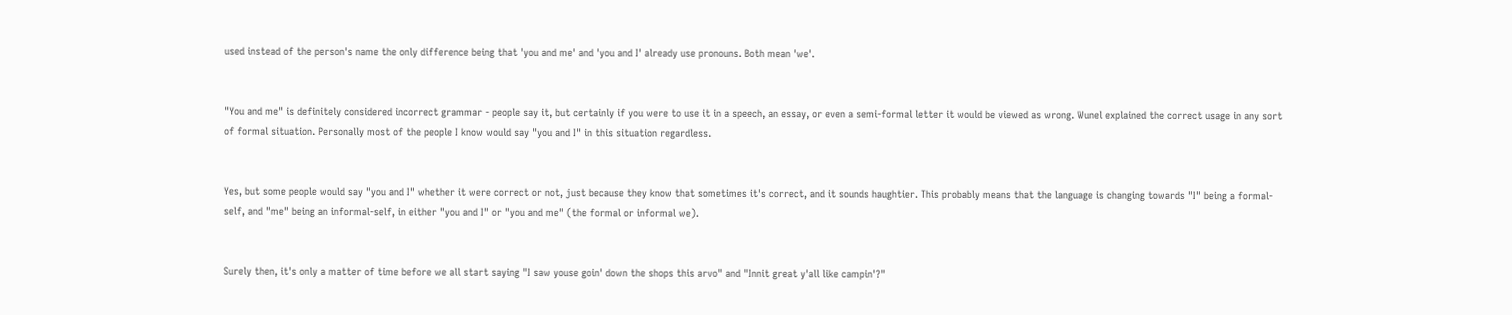used instead of the person's name the only difference being that 'you and me' and 'you and I' already use pronouns. Both mean 'we'.


"You and me" is definitely considered incorrect grammar - people say it, but certainly if you were to use it in a speech, an essay, or even a semi-formal letter it would be viewed as wrong. Wunel explained the correct usage in any sort of formal situation. Personally most of the people I know would say "you and I" in this situation regardless.


Yes, but some people would say "you and I" whether it were correct or not, just because they know that sometimes it's correct, and it sounds haughtier. This probably means that the language is changing towards "I" being a formal-self, and "me" being an informal-self, in either "you and I" or "you and me" (the formal or informal we).


Surely then, it's only a matter of time before we all start saying "I saw youse goin' down the shops this arvo" and "Innit great y'all like campin'?"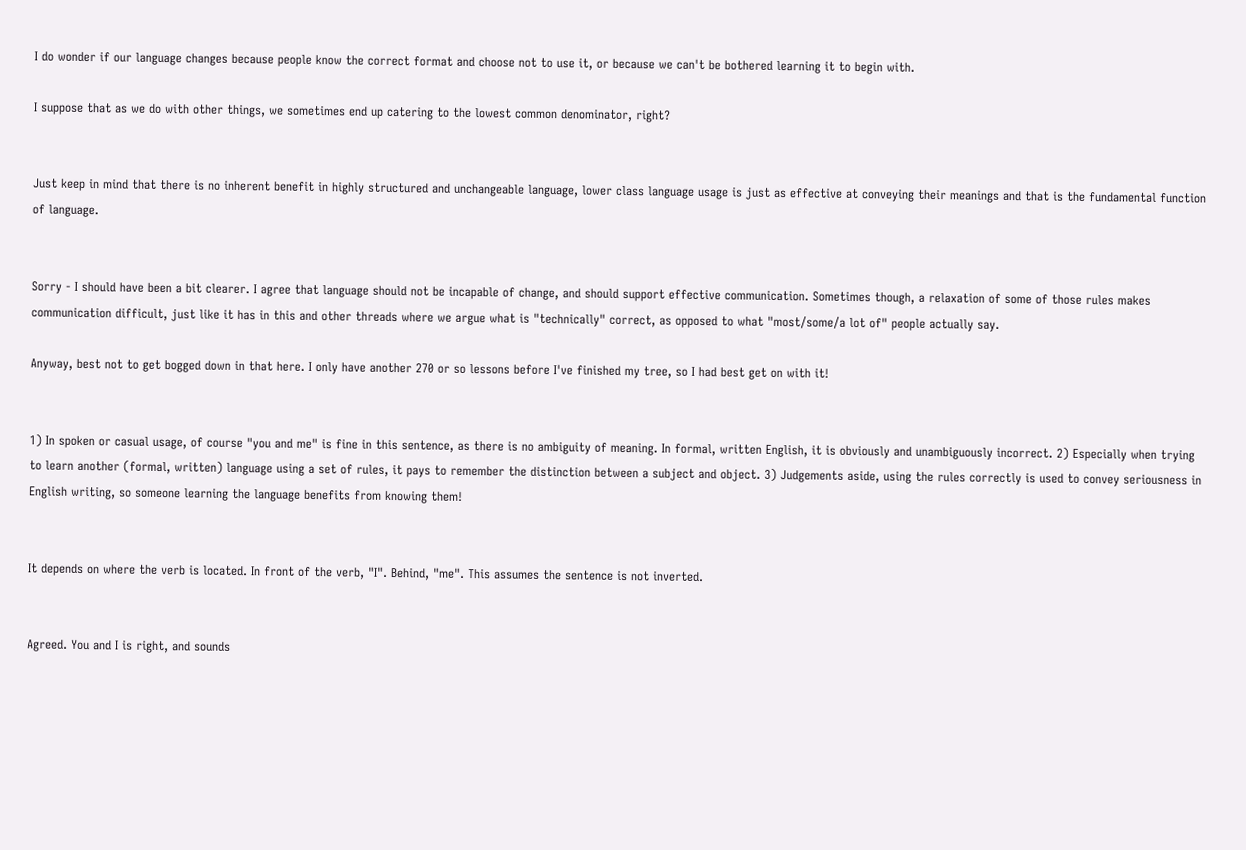I do wonder if our language changes because people know the correct format and choose not to use it, or because we can't be bothered learning it to begin with.

I suppose that as we do with other things, we sometimes end up catering to the lowest common denominator, right?


Just keep in mind that there is no inherent benefit in highly structured and unchangeable language, lower class language usage is just as effective at conveying their meanings and that is the fundamental function of language.


Sorry - I should have been a bit clearer. I agree that language should not be incapable of change, and should support effective communication. Sometimes though, a relaxation of some of those rules makes communication difficult, just like it has in this and other threads where we argue what is "technically" correct, as opposed to what "most/some/a lot of" people actually say.

Anyway, best not to get bogged down in that here. I only have another 270 or so lessons before I've finished my tree, so I had best get on with it!


1) In spoken or casual usage, of course "you and me" is fine in this sentence, as there is no ambiguity of meaning. In formal, written English, it is obviously and unambiguously incorrect. 2) Especially when trying to learn another (formal, written) language using a set of rules, it pays to remember the distinction between a subject and object. 3) Judgements aside, using the rules correctly is used to convey seriousness in English writing, so someone learning the language benefits from knowing them!


It depends on where the verb is located. In front of the verb, "I". Behind, "me". This assumes the sentence is not inverted.


Agreed. You and I is right, and sounds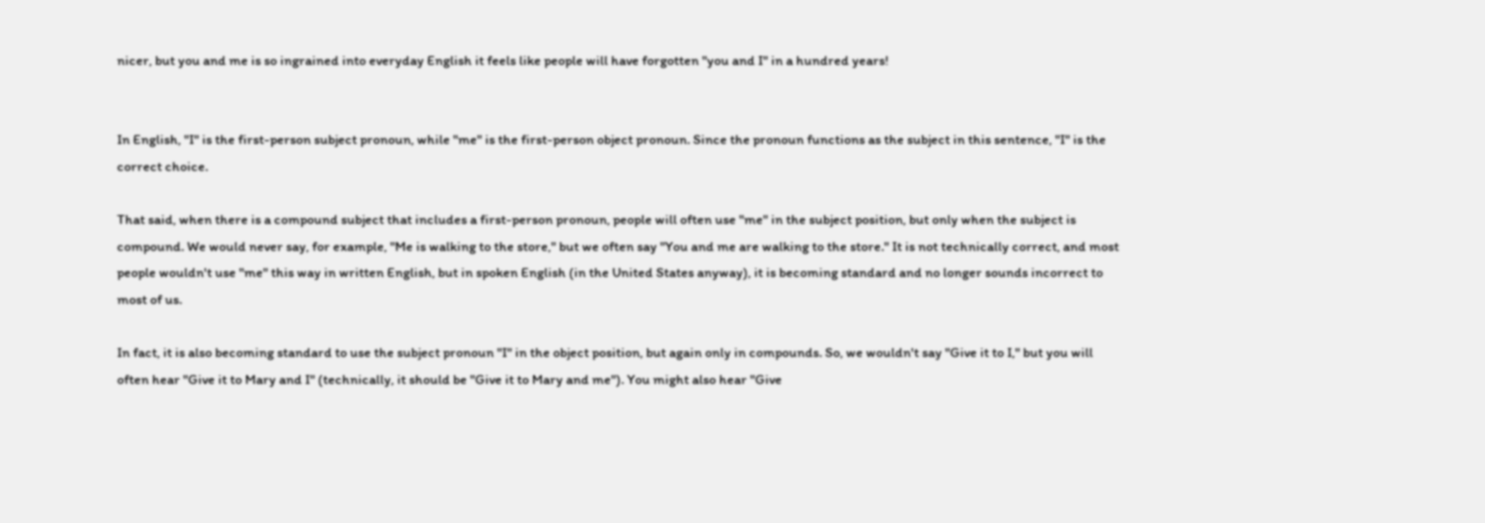nicer, but you and me is so ingrained into everyday English it feels like people will have forgotten "you and I" in a hundred years!


In English, "I" is the first-person subject pronoun, while "me" is the first-person object pronoun. Since the pronoun functions as the subject in this sentence, "I" is the correct choice.

That said, when there is a compound subject that includes a first-person pronoun, people will often use "me" in the subject position, but only when the subject is compound. We would never say, for example, "Me is walking to the store," but we often say "You and me are walking to the store." It is not technically correct, and most people wouldn't use "me" this way in written English, but in spoken English (in the United States anyway), it is becoming standard and no longer sounds incorrect to most of us.

In fact, it is also becoming standard to use the subject pronoun "I" in the object position, but again only in compounds. So, we wouldn't say "Give it to I," but you will often hear "Give it to Mary and I" (technically, it should be "Give it to Mary and me"). You might also hear "Give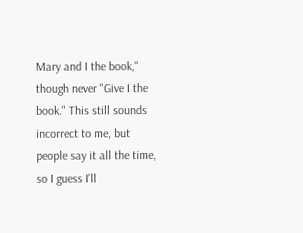Mary and I the book," though never "Give I the book." This still sounds incorrect to me, but people say it all the time, so I guess I'll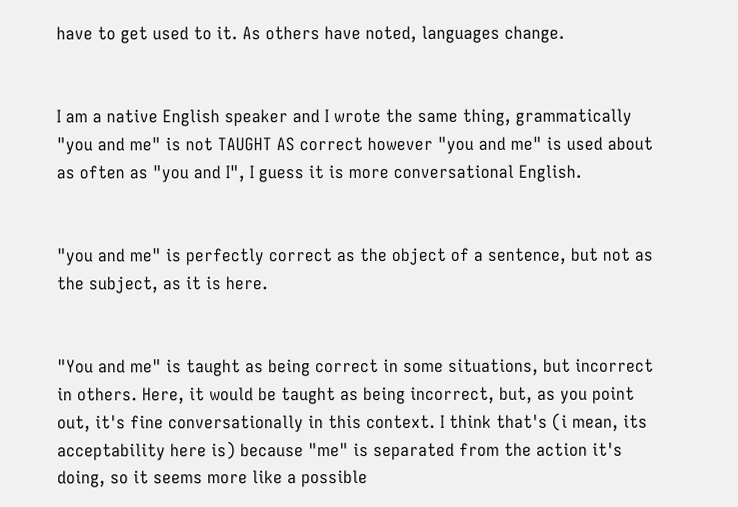have to get used to it. As others have noted, languages change.


I am a native English speaker and I wrote the same thing, grammatically "you and me" is not TAUGHT AS correct however "you and me" is used about as often as "you and I", I guess it is more conversational English.


"you and me" is perfectly correct as the object of a sentence, but not as the subject, as it is here.


"You and me" is taught as being correct in some situations, but incorrect in others. Here, it would be taught as being incorrect, but, as you point out, it's fine conversationally in this context. I think that's (i mean, its acceptability here is) because "me" is separated from the action it's doing, so it seems more like a possible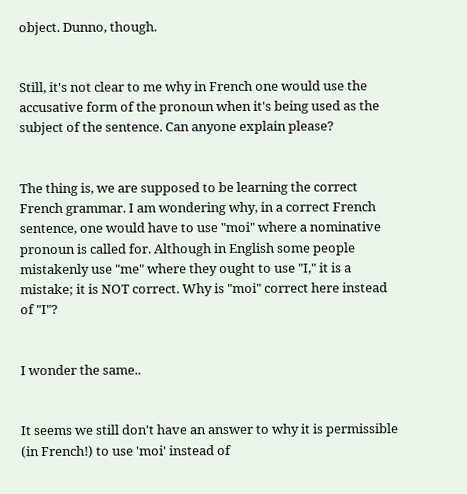object. Dunno, though.


Still, it's not clear to me why in French one would use the accusative form of the pronoun when it's being used as the subject of the sentence. Can anyone explain please?


The thing is, we are supposed to be learning the correct French grammar. I am wondering why, in a correct French sentence, one would have to use "moi" where a nominative pronoun is called for. Although in English some people mistakenly use "me" where they ought to use "I," it is a mistake; it is NOT correct. Why is "moi" correct here instead of "I"?


I wonder the same..


It seems we still don't have an answer to why it is permissible (in French!) to use 'moi' instead of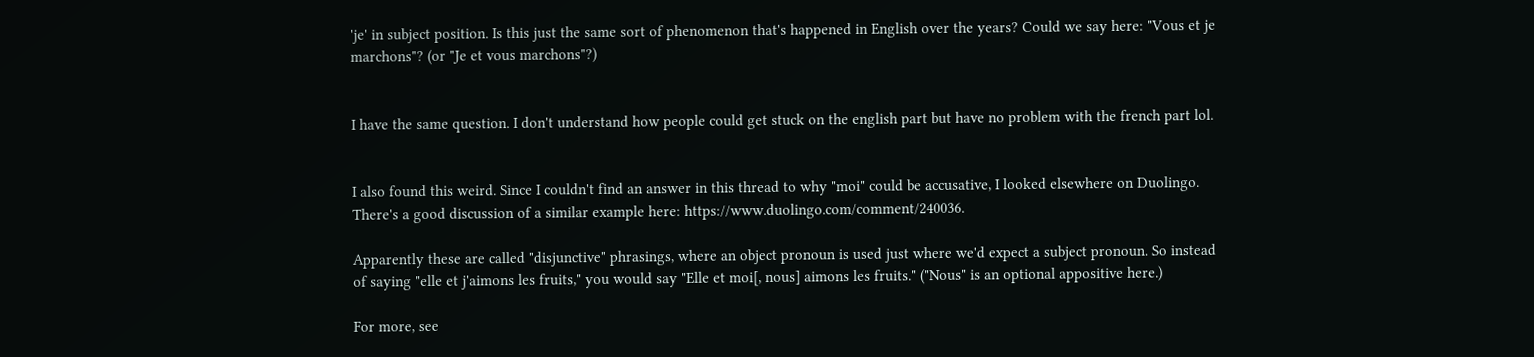'je' in subject position. Is this just the same sort of phenomenon that's happened in English over the years? Could we say here: "Vous et je marchons"? (or "Je et vous marchons"?)


I have the same question. I don't understand how people could get stuck on the english part but have no problem with the french part lol.


I also found this weird. Since I couldn't find an answer in this thread to why "moi" could be accusative, I looked elsewhere on Duolingo. There's a good discussion of a similar example here: https://www.duolingo.com/comment/240036.

Apparently these are called "disjunctive" phrasings, where an object pronoun is used just where we'd expect a subject pronoun. So instead of saying "elle et j'aimons les fruits," you would say "Elle et moi[, nous] aimons les fruits." ("Nous" is an optional appositive here.)

For more, see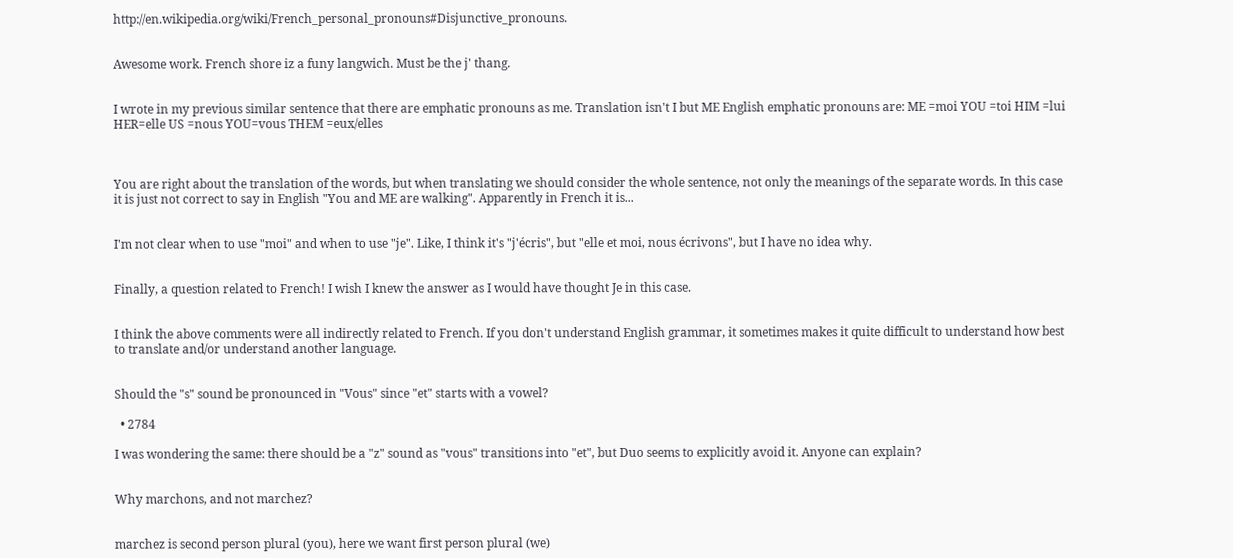http://en.wikipedia.org/wiki/French_personal_pronouns#Disjunctive_pronouns.


Awesome work. French shore iz a funy langwich. Must be the j' thang.


I wrote in my previous similar sentence that there are emphatic pronouns as me. Translation isn't I but ME English emphatic pronouns are: ME =moi YOU =toi HIM =lui HER=elle US =nous YOU=vous THEM =eux/elles



You are right about the translation of the words, but when translating we should consider the whole sentence, not only the meanings of the separate words. In this case it is just not correct to say in English "You and ME are walking". Apparently in French it is...


I'm not clear when to use "moi" and when to use "je". Like, I think it's "j'écris", but "elle et moi, nous écrivons", but I have no idea why.


Finally, a question related to French! I wish I knew the answer as I would have thought Je in this case.


I think the above comments were all indirectly related to French. If you don't understand English grammar, it sometimes makes it quite difficult to understand how best to translate and/or understand another language.


Should the "s" sound be pronounced in "Vous" since "et" starts with a vowel?

  • 2784

I was wondering the same: there should be a "z" sound as "vous" transitions into "et", but Duo seems to explicitly avoid it. Anyone can explain?


Why marchons, and not marchez?


marchez is second person plural (you), here we want first person plural (we)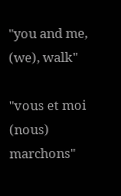"you and me, (we), walk"

"vous et moi (nous) marchons"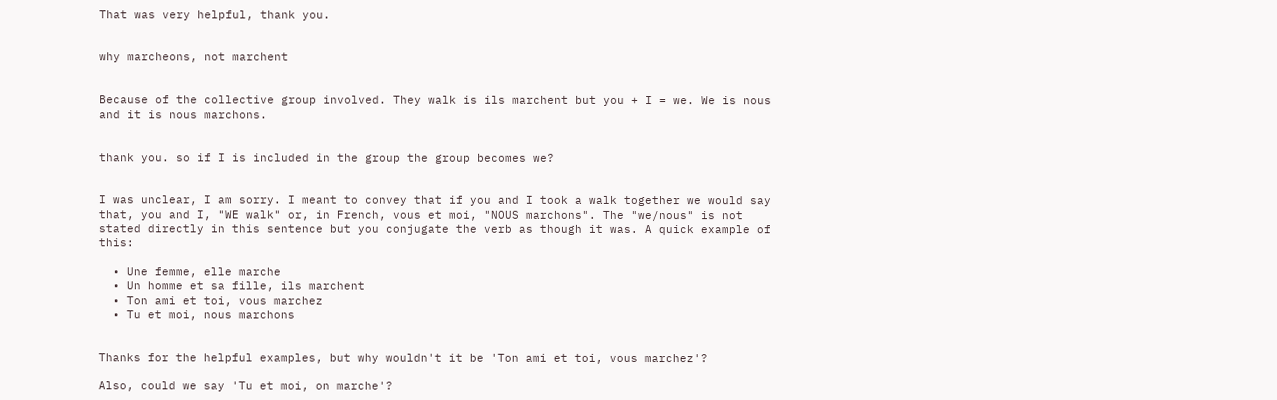That was very helpful, thank you.


why marcheons, not marchent


Because of the collective group involved. They walk is ils marchent but you + I = we. We is nous and it is nous marchons.


thank you. so if I is included in the group the group becomes we?


I was unclear, I am sorry. I meant to convey that if you and I took a walk together we would say that, you and I, "WE walk" or, in French, vous et moi, "NOUS marchons". The "we/nous" is not stated directly in this sentence but you conjugate the verb as though it was. A quick example of this:

  • Une femme, elle marche
  • Un homme et sa fille, ils marchent
  • Ton ami et toi, vous marchez
  • Tu et moi, nous marchons


Thanks for the helpful examples, but why wouldn't it be 'Ton ami et toi, vous marchez'?

Also, could we say 'Tu et moi, on marche'?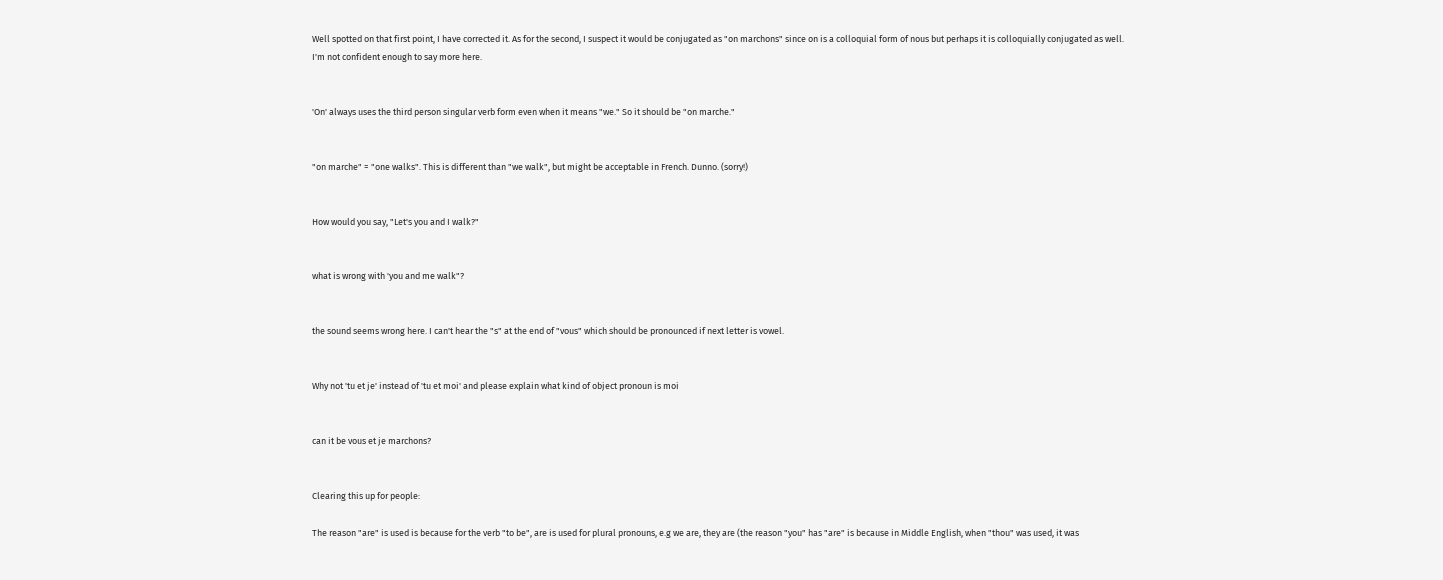Well spotted on that first point, I have corrected it. As for the second, I suspect it would be conjugated as "on marchons" since on is a colloquial form of nous but perhaps it is colloquially conjugated as well. I'm not confident enough to say more here.


'On' always uses the third person singular verb form even when it means "we." So it should be "on marche."


"on marche" = "one walks". This is different than "we walk", but might be acceptable in French. Dunno. (sorry!)


How would you say, "Let's you and I walk?"


what is wrong with 'you and me walk"?


the sound seems wrong here. I can't hear the "s" at the end of "vous" which should be pronounced if next letter is vowel.


Why not 'tu et je' instead of 'tu et moi' and please explain what kind of object pronoun is moi


can it be vous et je marchons?


Clearing this up for people:

The reason "are" is used is because for the verb "to be", are is used for plural pronouns, e.g we are, they are (the reason "you" has "are" is because in Middle English, when "thou" was used, it was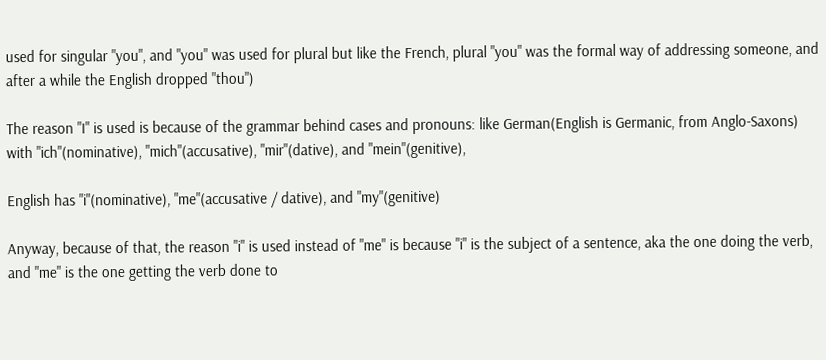used for singular "you", and "you" was used for plural but like the French, plural "you" was the formal way of addressing someone, and after a while the English dropped "thou")

The reason "I" is used is because of the grammar behind cases and pronouns: like German(English is Germanic, from Anglo-Saxons) with "ich"(nominative), "mich"(accusative), "mir"(dative), and "mein"(genitive),

English has "i"(nominative), "me"(accusative / dative), and "my"(genitive)

Anyway, because of that, the reason "i" is used instead of "me" is because "i" is the subject of a sentence, aka the one doing the verb, and "me" is the one getting the verb done to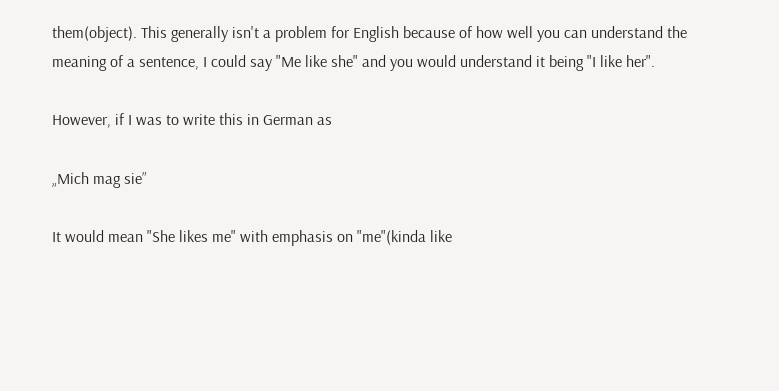them(object). This generally isn't a problem for English because of how well you can understand the meaning of a sentence, I could say "Me like she" and you would understand it being "I like her".

However, if I was to write this in German as

„Mich mag sie”

It would mean "She likes me" with emphasis on "me"(kinda like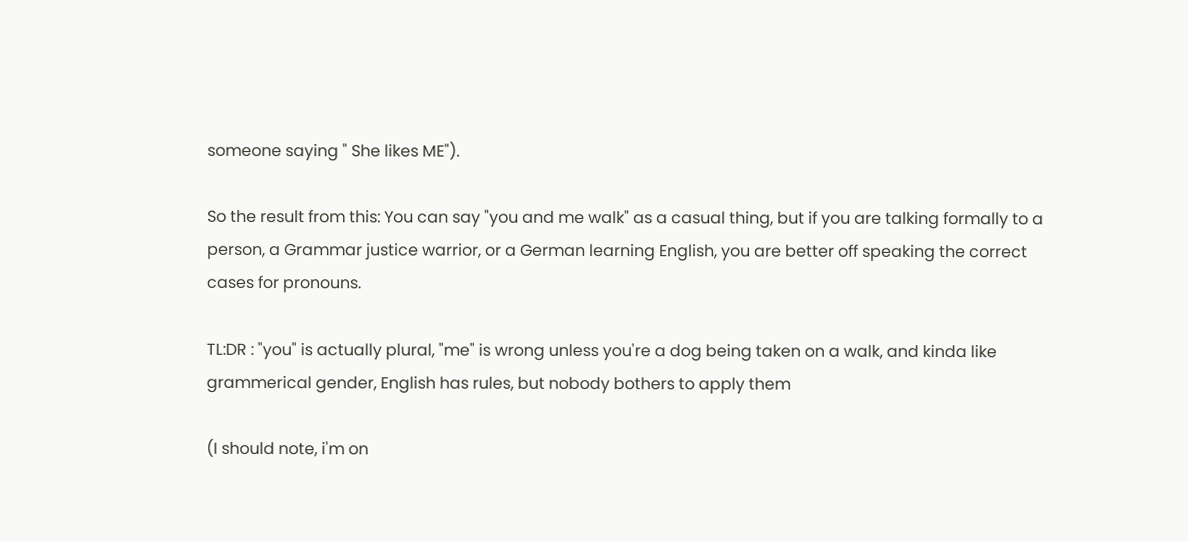someone saying " She likes ME").

So the result from this: You can say "you and me walk" as a casual thing, but if you are talking formally to a person, a Grammar justice warrior, or a German learning English, you are better off speaking the correct cases for pronouns.

TL:DR : "you" is actually plural, "me" is wrong unless you're a dog being taken on a walk, and kinda like grammerical gender, English has rules, but nobody bothers to apply them

(I should note, i'm on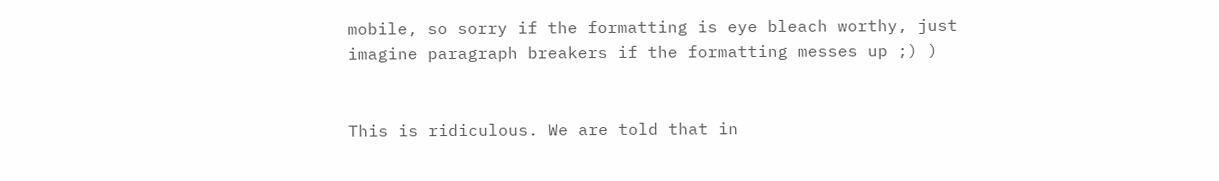mobile, so sorry if the formatting is eye bleach worthy, just imagine paragraph breakers if the formatting messes up ;) )


This is ridiculous. We are told that in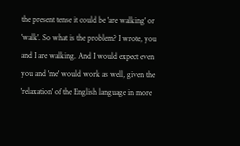the present tense it could be 'are walking' or 'walk'. So what is the problem? I wrote, you and I are walking. And I would expect even you and 'me' would work as well, given the 'relaxation' of the English language in more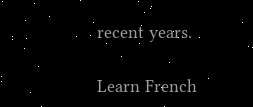recent years.

Learn French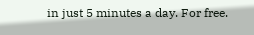in just 5 minutes a day. For free.